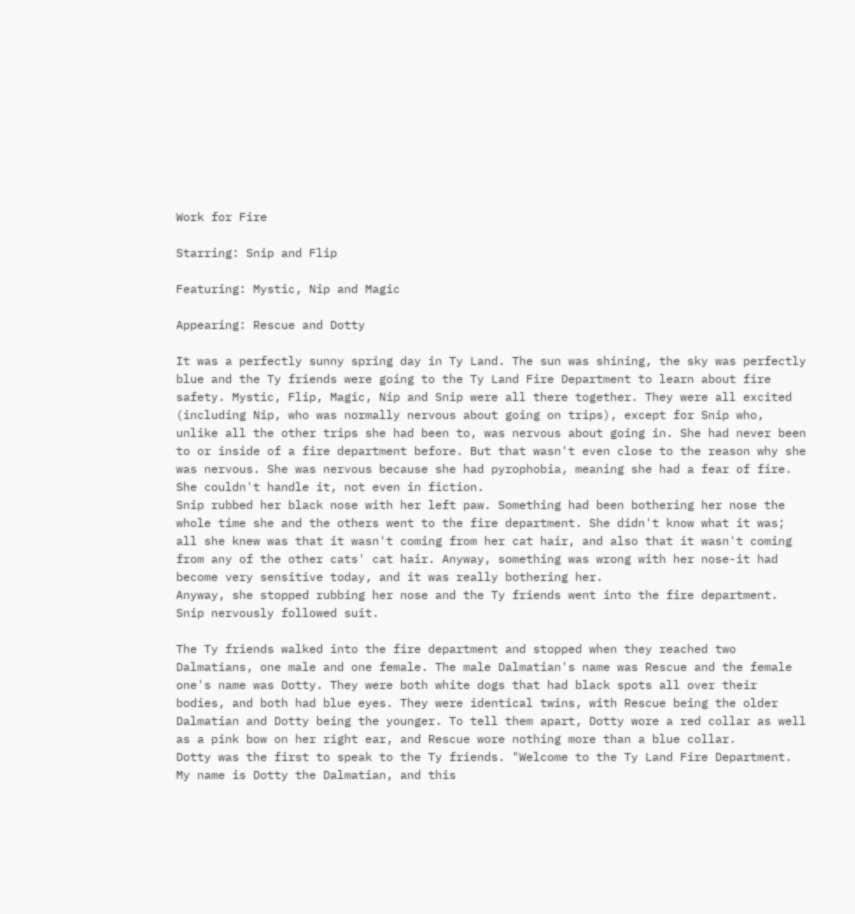Work for Fire

Starring: Snip and Flip

Featuring: Mystic, Nip and Magic

Appearing: Rescue and Dotty

It was a perfectly sunny spring day in Ty Land. The sun was shining, the sky was perfectly blue and the Ty friends were going to the Ty Land Fire Department to learn about fire safety. Mystic, Flip, Magic, Nip and Snip were all there together. They were all excited (including Nip, who was normally nervous about going on trips), except for Snip who, unlike all the other trips she had been to, was nervous about going in. She had never been to or inside of a fire department before. But that wasn't even close to the reason why she was nervous. She was nervous because she had pyrophobia, meaning she had a fear of fire. She couldn't handle it, not even in fiction.
Snip rubbed her black nose with her left paw. Something had been bothering her nose the whole time she and the others went to the fire department. She didn't know what it was; all she knew was that it wasn't coming from her cat hair, and also that it wasn't coming from any of the other cats' cat hair. Anyway, something was wrong with her nose-it had become very sensitive today, and it was really bothering her.
Anyway, she stopped rubbing her nose and the Ty friends went into the fire department. Snip nervously followed suit.

The Ty friends walked into the fire department and stopped when they reached two Dalmatians, one male and one female. The male Dalmatian's name was Rescue and the female one's name was Dotty. They were both white dogs that had black spots all over their bodies, and both had blue eyes. They were identical twins, with Rescue being the older Dalmatian and Dotty being the younger. To tell them apart, Dotty wore a red collar as well as a pink bow on her right ear, and Rescue wore nothing more than a blue collar.
Dotty was the first to speak to the Ty friends. "Welcome to the Ty Land Fire Department. My name is Dotty the Dalmatian, and this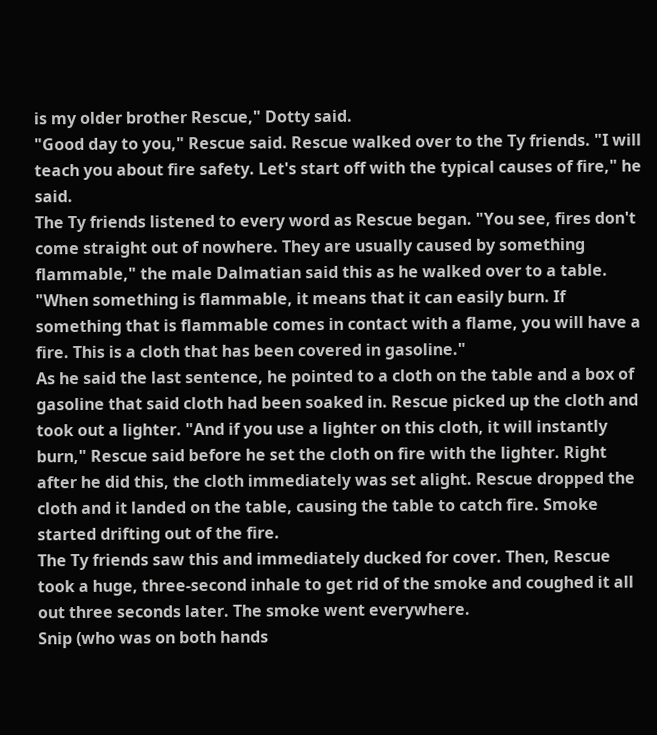is my older brother Rescue," Dotty said.
"Good day to you," Rescue said. Rescue walked over to the Ty friends. "I will teach you about fire safety. Let's start off with the typical causes of fire," he said.
The Ty friends listened to every word as Rescue began. "You see, fires don't come straight out of nowhere. They are usually caused by something flammable," the male Dalmatian said this as he walked over to a table. "When something is flammable, it means that it can easily burn. If something that is flammable comes in contact with a flame, you will have a fire. This is a cloth that has been covered in gasoline."
As he said the last sentence, he pointed to a cloth on the table and a box of gasoline that said cloth had been soaked in. Rescue picked up the cloth and took out a lighter. "And if you use a lighter on this cloth, it will instantly burn," Rescue said before he set the cloth on fire with the lighter. Right after he did this, the cloth immediately was set alight. Rescue dropped the cloth and it landed on the table, causing the table to catch fire. Smoke started drifting out of the fire.
The Ty friends saw this and immediately ducked for cover. Then, Rescue took a huge, three-second inhale to get rid of the smoke and coughed it all out three seconds later. The smoke went everywhere.
Snip (who was on both hands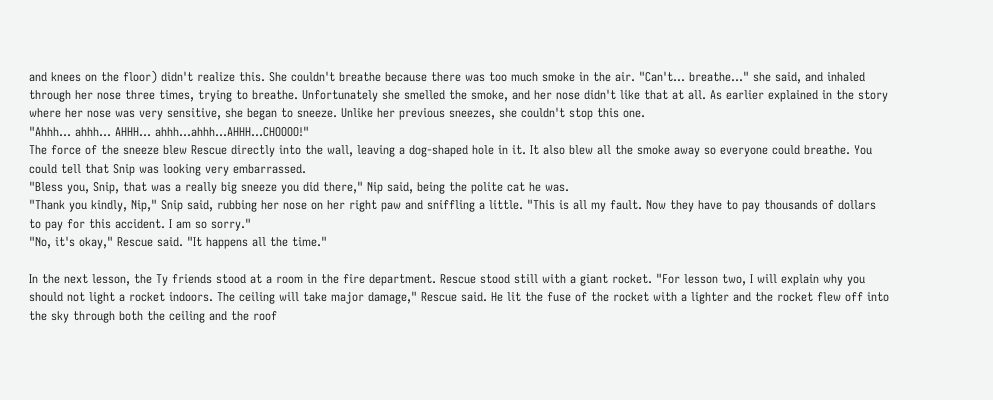and knees on the floor) didn't realize this. She couldn't breathe because there was too much smoke in the air. "Can't... breathe..." she said, and inhaled through her nose three times, trying to breathe. Unfortunately she smelled the smoke, and her nose didn't like that at all. As earlier explained in the story where her nose was very sensitive, she began to sneeze. Unlike her previous sneezes, she couldn't stop this one.
"Ahhh... ahhh... AHHH... ahhh...ahhh...AHHH...CHOOOO!"
The force of the sneeze blew Rescue directly into the wall, leaving a dog-shaped hole in it. It also blew all the smoke away so everyone could breathe. You could tell that Snip was looking very embarrassed.
"Bless you, Snip, that was a really big sneeze you did there," Nip said, being the polite cat he was.
"Thank you kindly, Nip," Snip said, rubbing her nose on her right paw and sniffling a little. "This is all my fault. Now they have to pay thousands of dollars to pay for this accident. I am so sorry."
"No, it's okay," Rescue said. "It happens all the time."

In the next lesson, the Ty friends stood at a room in the fire department. Rescue stood still with a giant rocket. "For lesson two, I will explain why you should not light a rocket indoors. The ceiling will take major damage," Rescue said. He lit the fuse of the rocket with a lighter and the rocket flew off into the sky through both the ceiling and the roof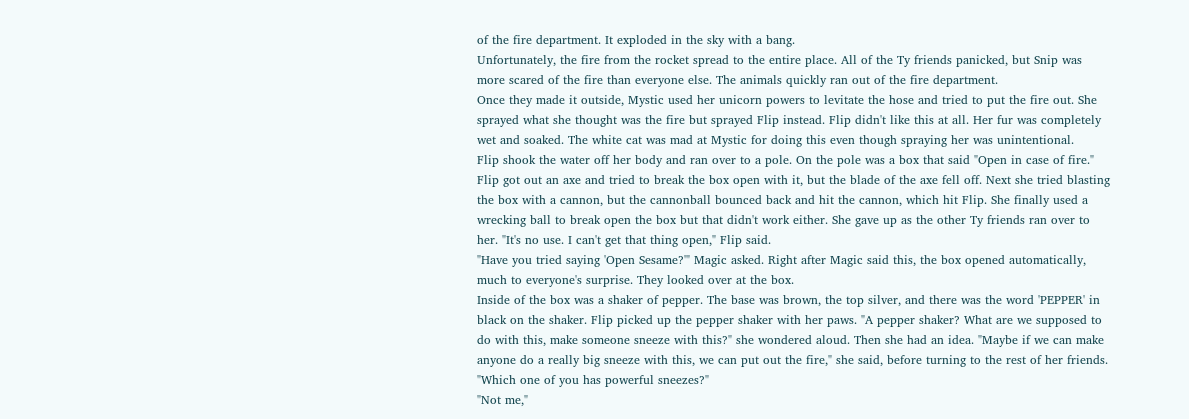of the fire department. It exploded in the sky with a bang.
Unfortunately, the fire from the rocket spread to the entire place. All of the Ty friends panicked, but Snip was more scared of the fire than everyone else. The animals quickly ran out of the fire department.
Once they made it outside, Mystic used her unicorn powers to levitate the hose and tried to put the fire out. She sprayed what she thought was the fire but sprayed Flip instead. Flip didn't like this at all. Her fur was completely wet and soaked. The white cat was mad at Mystic for doing this even though spraying her was unintentional.
Flip shook the water off her body and ran over to a pole. On the pole was a box that said "Open in case of fire." Flip got out an axe and tried to break the box open with it, but the blade of the axe fell off. Next she tried blasting the box with a cannon, but the cannonball bounced back and hit the cannon, which hit Flip. She finally used a wrecking ball to break open the box but that didn't work either. She gave up as the other Ty friends ran over to her. "It's no use. I can't get that thing open," Flip said.
"Have you tried saying 'Open Sesame?'" Magic asked. Right after Magic said this, the box opened automatically, much to everyone's surprise. They looked over at the box.
Inside of the box was a shaker of pepper. The base was brown, the top silver, and there was the word 'PEPPER' in black on the shaker. Flip picked up the pepper shaker with her paws. "A pepper shaker? What are we supposed to do with this, make someone sneeze with this?" she wondered aloud. Then she had an idea. "Maybe if we can make anyone do a really big sneeze with this, we can put out the fire," she said, before turning to the rest of her friends. "Which one of you has powerful sneezes?"
"Not me,"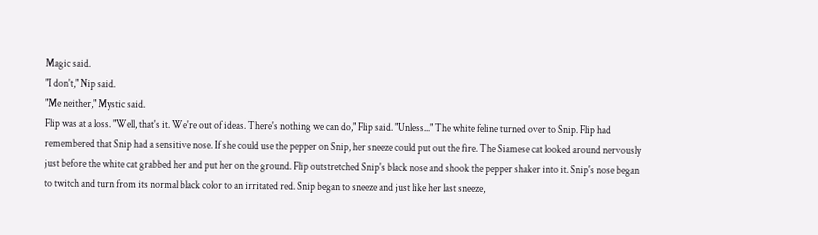Magic said.
"I don't," Nip said.
"Me neither," Mystic said.
Flip was at a loss. "Well, that's it. We're out of ideas. There's nothing we can do," Flip said. "Unless..." The white feline turned over to Snip. Flip had remembered that Snip had a sensitive nose. If she could use the pepper on Snip, her sneeze could put out the fire. The Siamese cat looked around nervously just before the white cat grabbed her and put her on the ground. Flip outstretched Snip's black nose and shook the pepper shaker into it. Snip's nose began to twitch and turn from its normal black color to an irritated red. Snip began to sneeze and just like her last sneeze,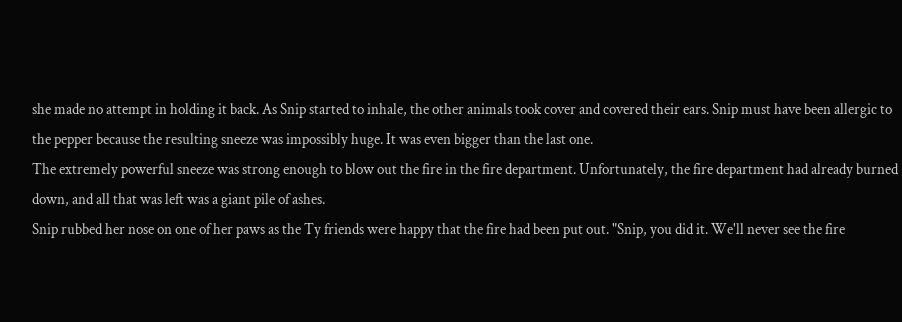she made no attempt in holding it back. As Snip started to inhale, the other animals took cover and covered their ears. Snip must have been allergic to the pepper because the resulting sneeze was impossibly huge. It was even bigger than the last one.
The extremely powerful sneeze was strong enough to blow out the fire in the fire department. Unfortunately, the fire department had already burned down, and all that was left was a giant pile of ashes.
Snip rubbed her nose on one of her paws as the Ty friends were happy that the fire had been put out. "Snip, you did it. We'll never see the fire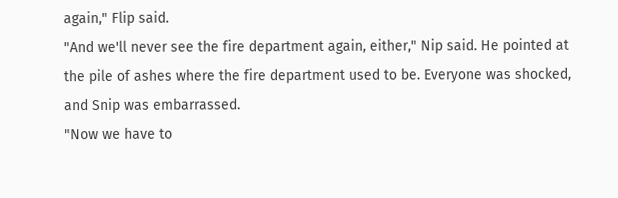again," Flip said.
"And we'll never see the fire department again, either," Nip said. He pointed at the pile of ashes where the fire department used to be. Everyone was shocked, and Snip was embarrassed.
"Now we have to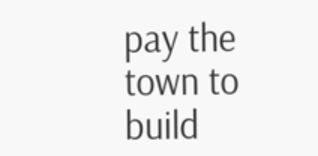pay the town to build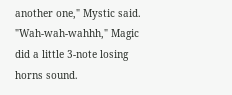another one," Mystic said.
"Wah-wah-wahhh," Magic did a little 3-note losing horns sound.